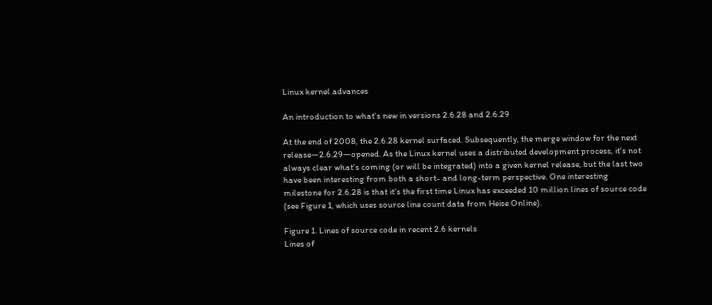Linux kernel advances

An introduction to what's new in versions 2.6.28 and 2.6.29

At the end of 2008, the 2.6.28 kernel surfaced. Subsequently, the merge window for the next release—2.6.29—opened. As the Linux kernel uses a distributed development process, it's not always clear what's coming (or will be integrated) into a given kernel release, but the last two have been interesting from both a short- and long-term perspective. One interesting milestone for 2.6.28 is that it's the first time Linux has exceeded 10 million lines of source code (see Figure 1, which uses source line count data from Heise Online).

Figure 1. Lines of source code in recent 2.6 kernels
Lines of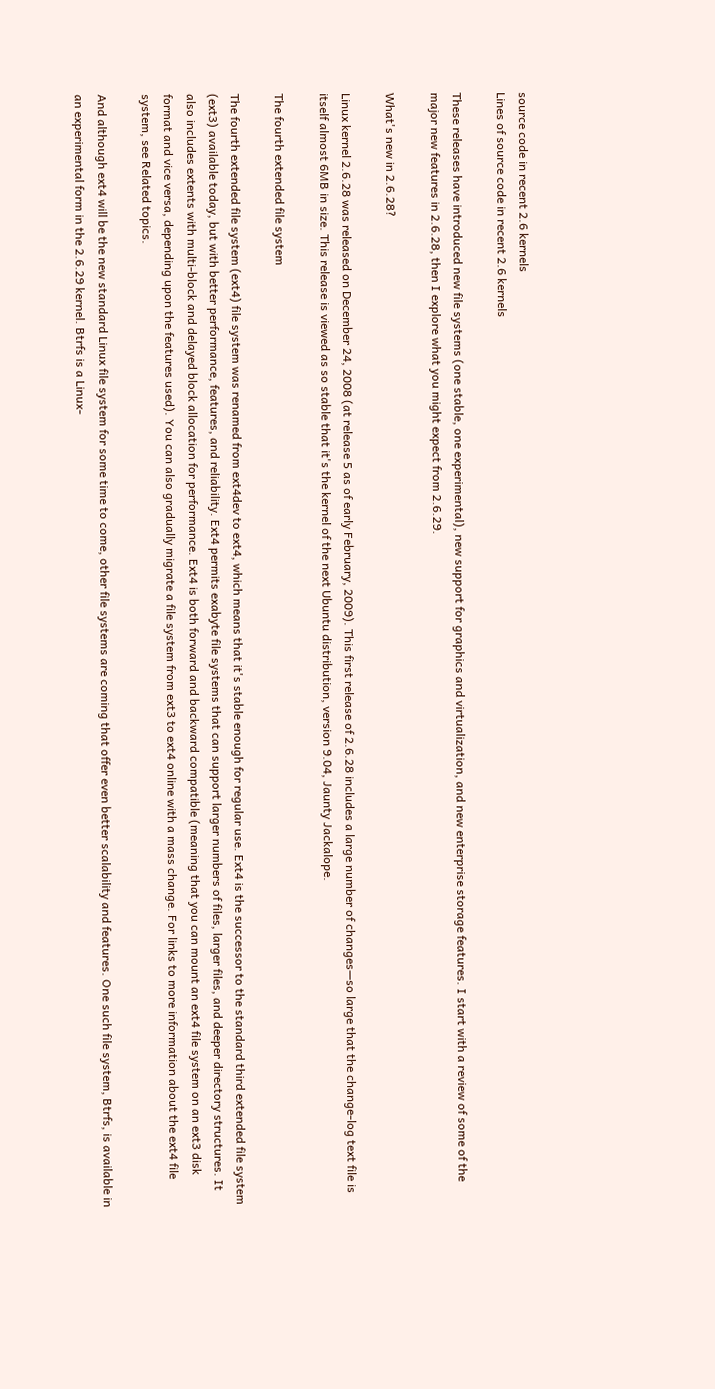source code in recent 2.6 kernels
Lines of source code in recent 2.6 kernels

These releases have introduced new file systems (one stable, one experimental), new support for graphics and virtualization, and new enterprise storage features. I start with a review of some of the major new features in 2.6.28, then I explore what you might expect from 2.6.29.

What's new in 2.6.28?

Linux kernel 2.6.28 was released on December 24, 2008 (at release 5 as of early February, 2009). This first release of 2.6.28 includes a large number of changes—so large that the change-log text file is itself almost 6MB in size. This release is viewed as so stable that it's the kernel of the next Ubuntu distribution, version 9.04, Jaunty Jackalope.

The fourth extended file system

The fourth extended file system (ext4) file system was renamed from ext4dev to ext4, which means that it's stable enough for regular use. Ext4 is the successor to the standard third extended file system (ext3) available today, but with better performance, features, and reliability. Ext4 permits exabyte file systems that can support larger numbers of files, larger files, and deeper directory structures. It also includes extents with multi-block and delayed block allocation for performance. Ext4 is both forward and backward compatible (meaning that you can mount an ext4 file system on an ext3 disk format and vice versa, depending upon the features used). You can also gradually migrate a file system from ext3 to ext4 online with a mass change. For links to more information about the ext4 file system, see Related topics.

And although ext4 will be the new standard Linux file system for some time to come, other file systems are coming that offer even better scalability and features. One such file system, Btrfs, is available in an experimental form in the 2.6.29 kernel. Btrfs is a Linux-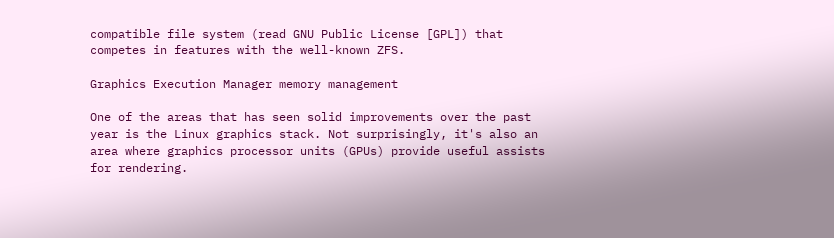compatible file system (read GNU Public License [GPL]) that competes in features with the well-known ZFS.

Graphics Execution Manager memory management

One of the areas that has seen solid improvements over the past year is the Linux graphics stack. Not surprisingly, it's also an area where graphics processor units (GPUs) provide useful assists for rendering.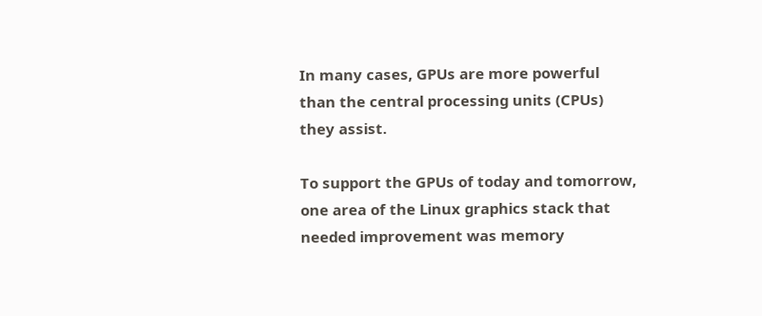In many cases, GPUs are more powerful than the central processing units (CPUs) they assist.

To support the GPUs of today and tomorrow, one area of the Linux graphics stack that needed improvement was memory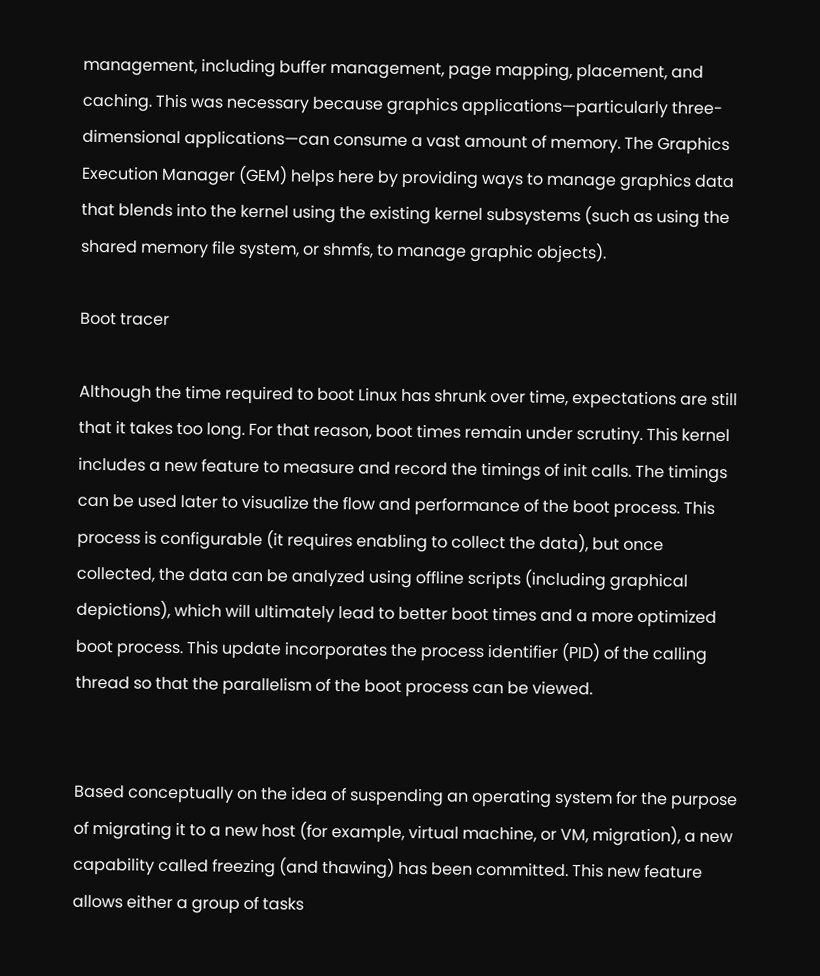management, including buffer management, page mapping, placement, and caching. This was necessary because graphics applications—particularly three-dimensional applications—can consume a vast amount of memory. The Graphics Execution Manager (GEM) helps here by providing ways to manage graphics data that blends into the kernel using the existing kernel subsystems (such as using the shared memory file system, or shmfs, to manage graphic objects).

Boot tracer

Although the time required to boot Linux has shrunk over time, expectations are still that it takes too long. For that reason, boot times remain under scrutiny. This kernel includes a new feature to measure and record the timings of init calls. The timings can be used later to visualize the flow and performance of the boot process. This process is configurable (it requires enabling to collect the data), but once collected, the data can be analyzed using offline scripts (including graphical depictions), which will ultimately lead to better boot times and a more optimized boot process. This update incorporates the process identifier (PID) of the calling thread so that the parallelism of the boot process can be viewed.


Based conceptually on the idea of suspending an operating system for the purpose of migrating it to a new host (for example, virtual machine, or VM, migration), a new capability called freezing (and thawing) has been committed. This new feature allows either a group of tasks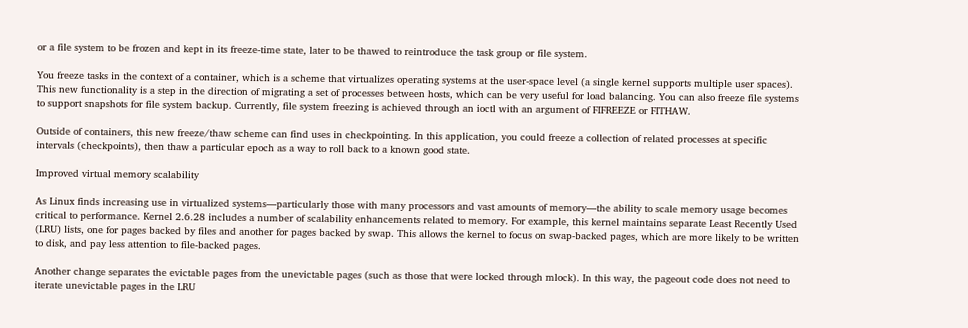or a file system to be frozen and kept in its freeze-time state, later to be thawed to reintroduce the task group or file system.

You freeze tasks in the context of a container, which is a scheme that virtualizes operating systems at the user-space level (a single kernel supports multiple user spaces). This new functionality is a step in the direction of migrating a set of processes between hosts, which can be very useful for load balancing. You can also freeze file systems to support snapshots for file system backup. Currently, file system freezing is achieved through an ioctl with an argument of FIFREEZE or FITHAW.

Outside of containers, this new freeze/thaw scheme can find uses in checkpointing. In this application, you could freeze a collection of related processes at specific intervals (checkpoints), then thaw a particular epoch as a way to roll back to a known good state.

Improved virtual memory scalability

As Linux finds increasing use in virtualized systems—particularly those with many processors and vast amounts of memory—the ability to scale memory usage becomes critical to performance. Kernel 2.6.28 includes a number of scalability enhancements related to memory. For example, this kernel maintains separate Least Recently Used (LRU) lists, one for pages backed by files and another for pages backed by swap. This allows the kernel to focus on swap-backed pages, which are more likely to be written to disk, and pay less attention to file-backed pages.

Another change separates the evictable pages from the unevictable pages (such as those that were locked through mlock). In this way, the pageout code does not need to iterate unevictable pages in the LRU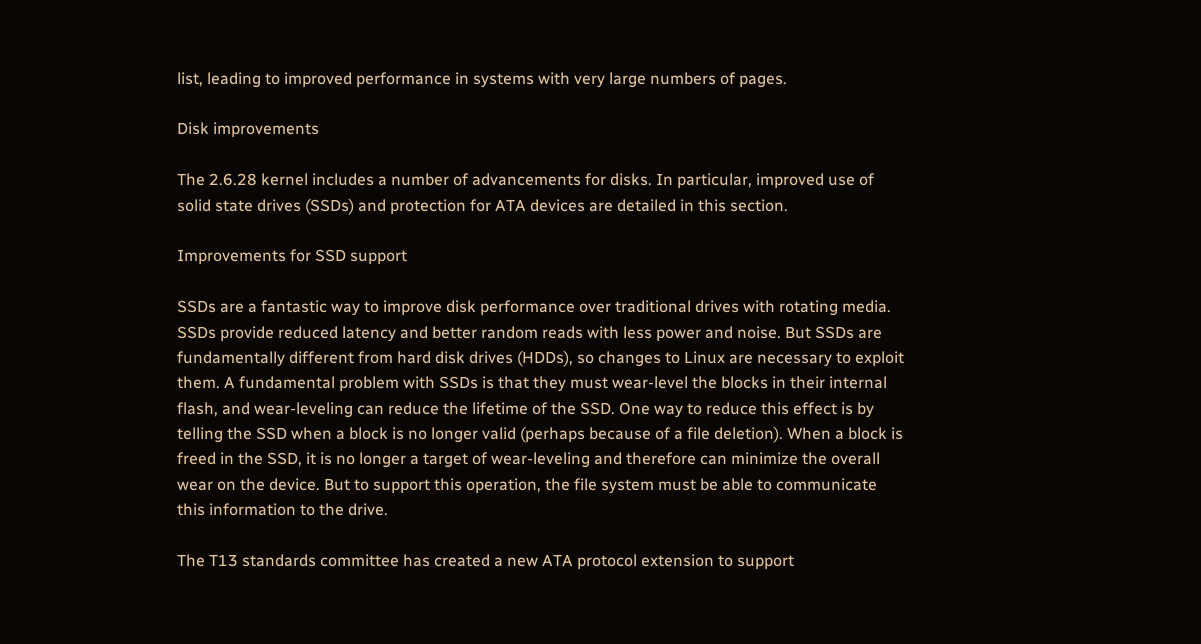list, leading to improved performance in systems with very large numbers of pages.

Disk improvements

The 2.6.28 kernel includes a number of advancements for disks. In particular, improved use of solid state drives (SSDs) and protection for ATA devices are detailed in this section.

Improvements for SSD support

SSDs are a fantastic way to improve disk performance over traditional drives with rotating media. SSDs provide reduced latency and better random reads with less power and noise. But SSDs are fundamentally different from hard disk drives (HDDs), so changes to Linux are necessary to exploit them. A fundamental problem with SSDs is that they must wear-level the blocks in their internal flash, and wear-leveling can reduce the lifetime of the SSD. One way to reduce this effect is by telling the SSD when a block is no longer valid (perhaps because of a file deletion). When a block is freed in the SSD, it is no longer a target of wear-leveling and therefore can minimize the overall wear on the device. But to support this operation, the file system must be able to communicate this information to the drive.

The T13 standards committee has created a new ATA protocol extension to support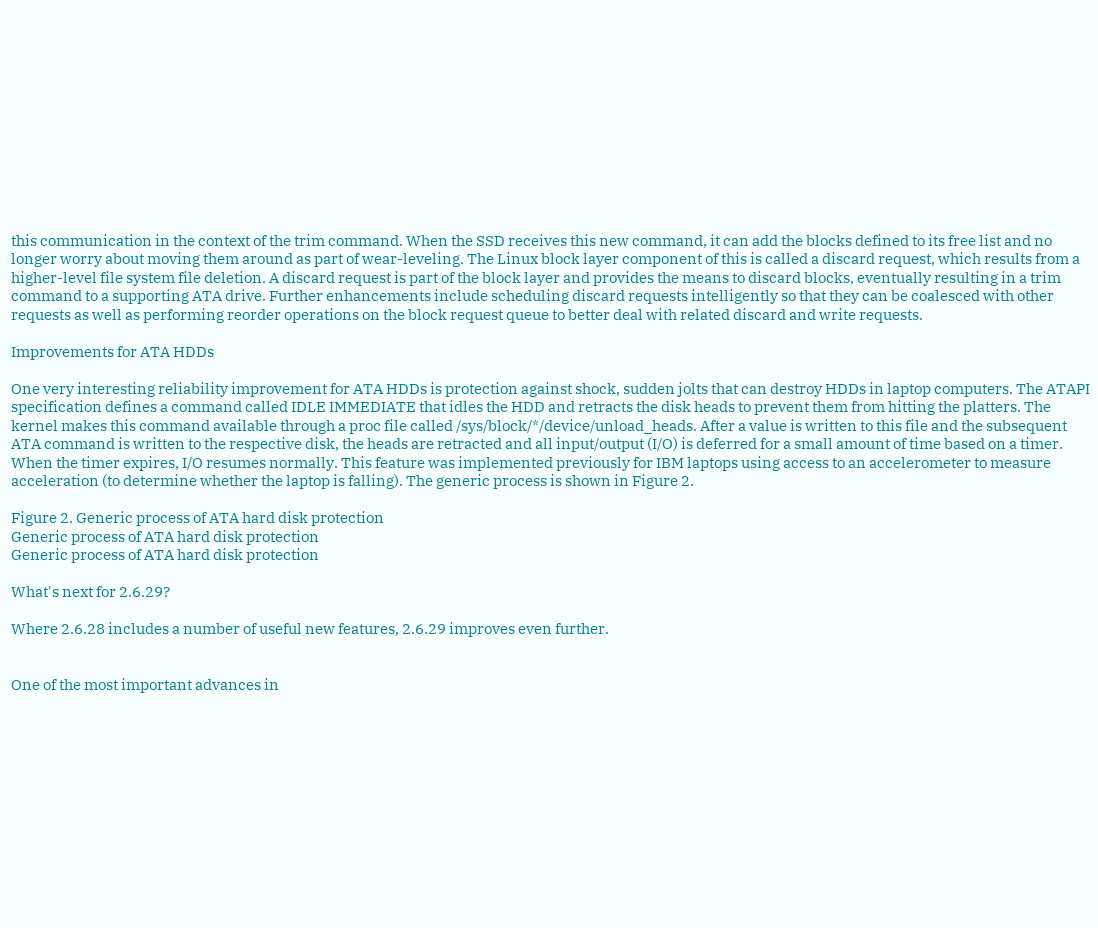this communication in the context of the trim command. When the SSD receives this new command, it can add the blocks defined to its free list and no longer worry about moving them around as part of wear-leveling. The Linux block layer component of this is called a discard request, which results from a higher-level file system file deletion. A discard request is part of the block layer and provides the means to discard blocks, eventually resulting in a trim command to a supporting ATA drive. Further enhancements include scheduling discard requests intelligently so that they can be coalesced with other requests as well as performing reorder operations on the block request queue to better deal with related discard and write requests.

Improvements for ATA HDDs

One very interesting reliability improvement for ATA HDDs is protection against shock, sudden jolts that can destroy HDDs in laptop computers. The ATAPI specification defines a command called IDLE IMMEDIATE that idles the HDD and retracts the disk heads to prevent them from hitting the platters. The kernel makes this command available through a proc file called /sys/block/*/device/unload_heads. After a value is written to this file and the subsequent ATA command is written to the respective disk, the heads are retracted and all input/output (I/O) is deferred for a small amount of time based on a timer. When the timer expires, I/O resumes normally. This feature was implemented previously for IBM laptops using access to an accelerometer to measure acceleration (to determine whether the laptop is falling). The generic process is shown in Figure 2.

Figure 2. Generic process of ATA hard disk protection
Generic process of ATA hard disk protection
Generic process of ATA hard disk protection

What's next for 2.6.29?

Where 2.6.28 includes a number of useful new features, 2.6.29 improves even further.


One of the most important advances in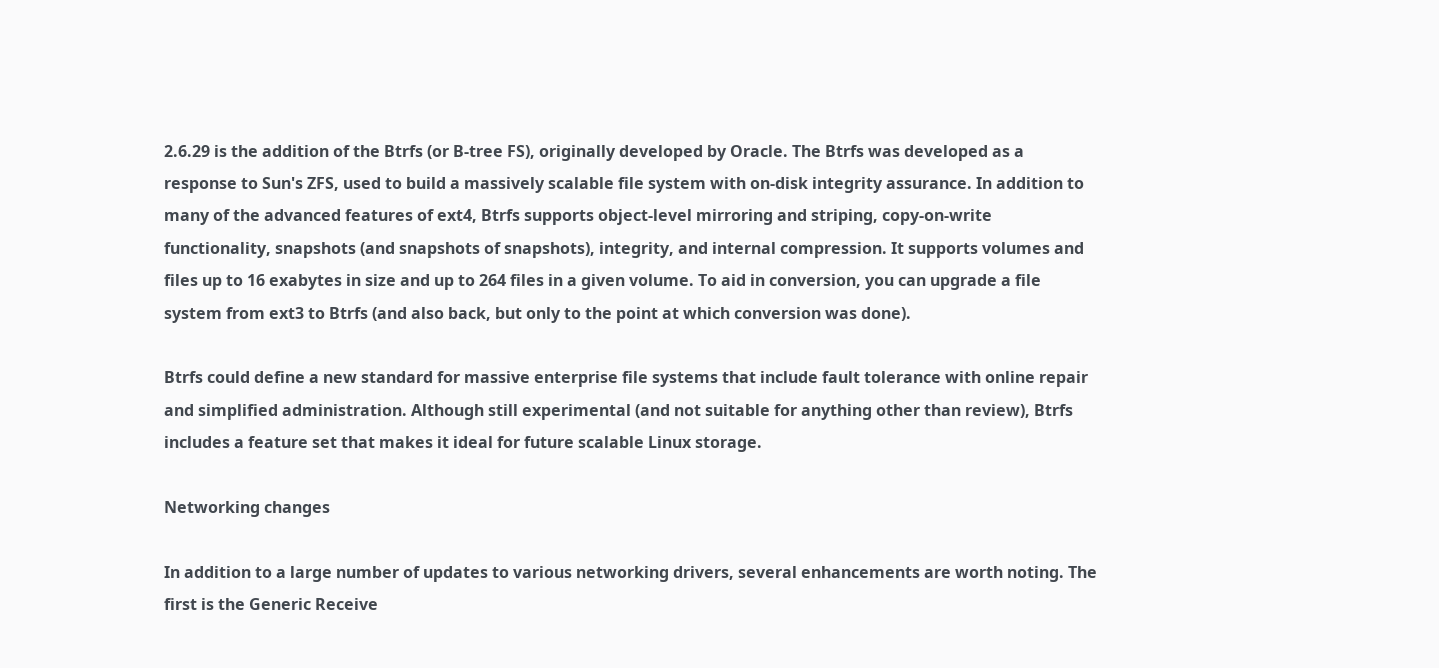2.6.29 is the addition of the Btrfs (or B-tree FS), originally developed by Oracle. The Btrfs was developed as a response to Sun's ZFS, used to build a massively scalable file system with on-disk integrity assurance. In addition to many of the advanced features of ext4, Btrfs supports object-level mirroring and striping, copy-on-write functionality, snapshots (and snapshots of snapshots), integrity, and internal compression. It supports volumes and files up to 16 exabytes in size and up to 264 files in a given volume. To aid in conversion, you can upgrade a file system from ext3 to Btrfs (and also back, but only to the point at which conversion was done).

Btrfs could define a new standard for massive enterprise file systems that include fault tolerance with online repair and simplified administration. Although still experimental (and not suitable for anything other than review), Btrfs includes a feature set that makes it ideal for future scalable Linux storage.

Networking changes

In addition to a large number of updates to various networking drivers, several enhancements are worth noting. The first is the Generic Receive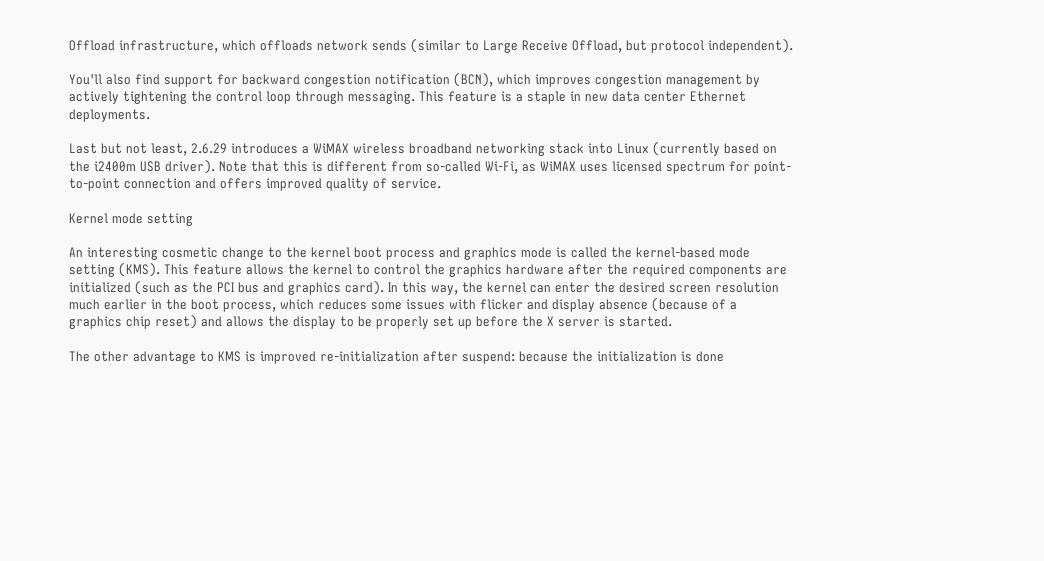Offload infrastructure, which offloads network sends (similar to Large Receive Offload, but protocol independent).

You'll also find support for backward congestion notification (BCN), which improves congestion management by actively tightening the control loop through messaging. This feature is a staple in new data center Ethernet deployments.

Last but not least, 2.6.29 introduces a WiMAX wireless broadband networking stack into Linux (currently based on the i2400m USB driver). Note that this is different from so-called Wi-Fi, as WiMAX uses licensed spectrum for point-to-point connection and offers improved quality of service.

Kernel mode setting

An interesting cosmetic change to the kernel boot process and graphics mode is called the kernel-based mode setting (KMS). This feature allows the kernel to control the graphics hardware after the required components are initialized (such as the PCI bus and graphics card). In this way, the kernel can enter the desired screen resolution much earlier in the boot process, which reduces some issues with flicker and display absence (because of a graphics chip reset) and allows the display to be properly set up before the X server is started.

The other advantage to KMS is improved re-initialization after suspend: because the initialization is done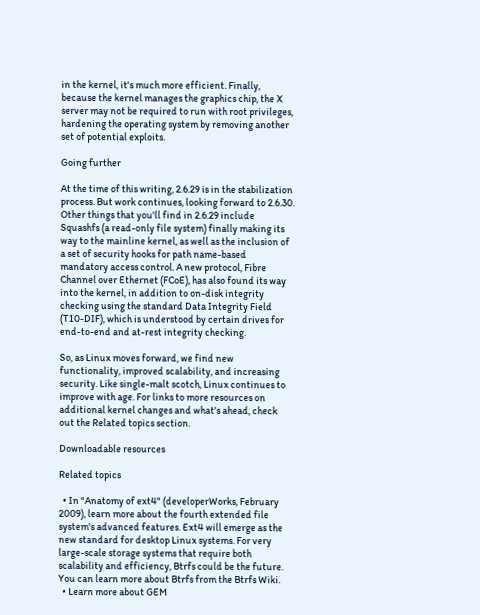in the kernel, it's much more efficient. Finally, because the kernel manages the graphics chip, the X server may not be required to run with root privileges, hardening the operating system by removing another set of potential exploits.

Going further

At the time of this writing, 2.6.29 is in the stabilization process. But work continues, looking forward to 2.6.30. Other things that you'll find in 2.6.29 include Squashfs (a read-only file system) finally making its way to the mainline kernel, as well as the inclusion of a set of security hooks for path name-based mandatory access control. A new protocol, Fibre Channel over Ethernet (FCoE), has also found its way into the kernel, in addition to on-disk integrity checking using the standard Data Integrity Field (T10-DIF), which is understood by certain drives for end-to-end and at-rest integrity checking.

So, as Linux moves forward, we find new functionality, improved scalability, and increasing security. Like single-malt scotch, Linux continues to improve with age. For links to more resources on additional kernel changes and what's ahead, check out the Related topics section.

Downloadable resources

Related topics

  • In "Anatomy of ext4" (developerWorks, February 2009), learn more about the fourth extended file system's advanced features. Ext4 will emerge as the new standard for desktop Linux systems. For very large-scale storage systems that require both scalability and efficiency, Btrfs could be the future. You can learn more about Btrfs from the Btrfs Wiki.
  • Learn more about GEM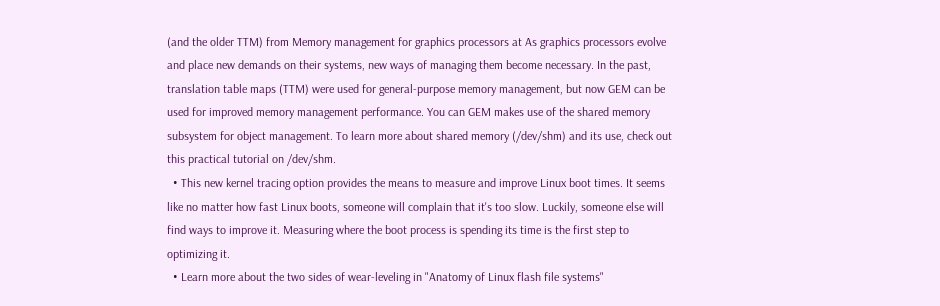(and the older TTM) from Memory management for graphics processors at As graphics processors evolve and place new demands on their systems, new ways of managing them become necessary. In the past, translation table maps (TTM) were used for general-purpose memory management, but now GEM can be used for improved memory management performance. You can GEM makes use of the shared memory subsystem for object management. To learn more about shared memory (/dev/shm) and its use, check out this practical tutorial on /dev/shm.
  • This new kernel tracing option provides the means to measure and improve Linux boot times. It seems like no matter how fast Linux boots, someone will complain that it's too slow. Luckily, someone else will find ways to improve it. Measuring where the boot process is spending its time is the first step to optimizing it.
  • Learn more about the two sides of wear-leveling in "Anatomy of Linux flash file systems"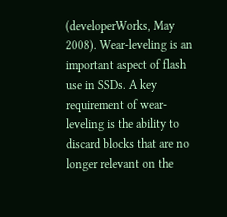(developerWorks, May 2008). Wear-leveling is an important aspect of flash use in SSDs. A key requirement of wear-leveling is the ability to discard blocks that are no longer relevant on the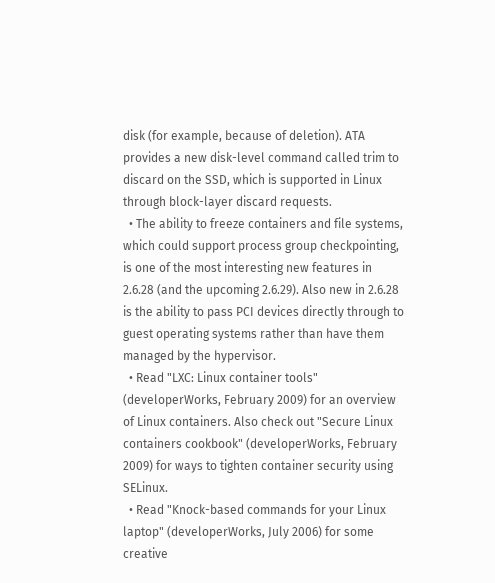disk (for example, because of deletion). ATA provides a new disk-level command called trim to discard on the SSD, which is supported in Linux through block-layer discard requests.
  • The ability to freeze containers and file systems, which could support process group checkpointing, is one of the most interesting new features in 2.6.28 (and the upcoming 2.6.29). Also new in 2.6.28 is the ability to pass PCI devices directly through to guest operating systems rather than have them managed by the hypervisor.
  • Read "LXC: Linux container tools" (developerWorks, February 2009) for an overview of Linux containers. Also check out "Secure Linux containers cookbook" (developerWorks, February 2009) for ways to tighten container security using SELinux.
  • Read "Knock-based commands for your Linux laptop" (developerWorks, July 2006) for some creative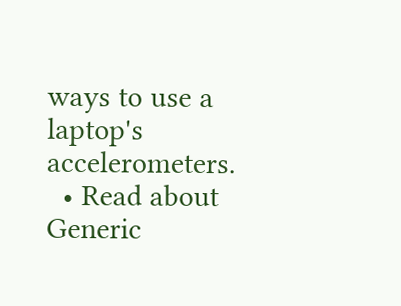ways to use a laptop's accelerometers.
  • Read about Generic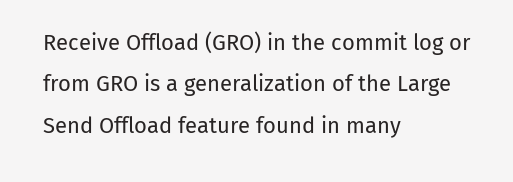Receive Offload (GRO) in the commit log or from GRO is a generalization of the Large Send Offload feature found in many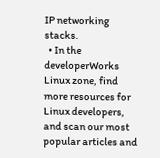IP networking stacks.
  • In the developerWorks Linux zone, find more resources for Linux developers, and scan our most popular articles and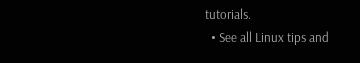tutorials.
  • See all Linux tips and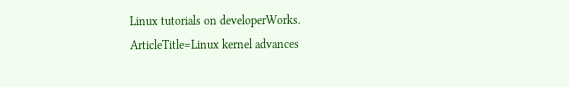Linux tutorials on developerWorks.
ArticleTitle=Linux kernel advances